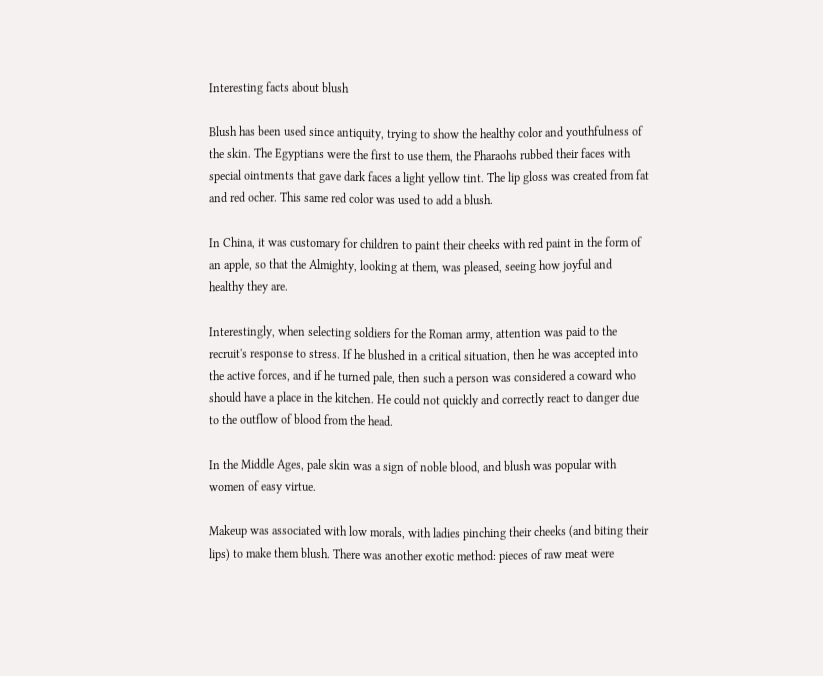Interesting facts about blush

Blush has been used since antiquity, trying to show the healthy color and youthfulness of the skin. The Egyptians were the first to use them, the Pharaohs rubbed their faces with special ointments that gave dark faces a light yellow tint. The lip gloss was created from fat and red ocher. This same red color was used to add a blush.

In China, it was customary for children to paint their cheeks with red paint in the form of an apple, so that the Almighty, looking at them, was pleased, seeing how joyful and healthy they are.

Interestingly, when selecting soldiers for the Roman army, attention was paid to the recruit's response to stress. If he blushed in a critical situation, then he was accepted into the active forces, and if he turned pale, then such a person was considered a coward who should have a place in the kitchen. He could not quickly and correctly react to danger due to the outflow of blood from the head.

In the Middle Ages, pale skin was a sign of noble blood, and blush was popular with women of easy virtue.

Makeup was associated with low morals, with ladies pinching their cheeks (and biting their lips) to make them blush. There was another exotic method: pieces of raw meat were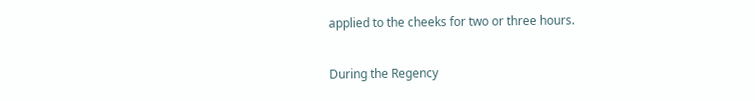applied to the cheeks for two or three hours.

During the Regency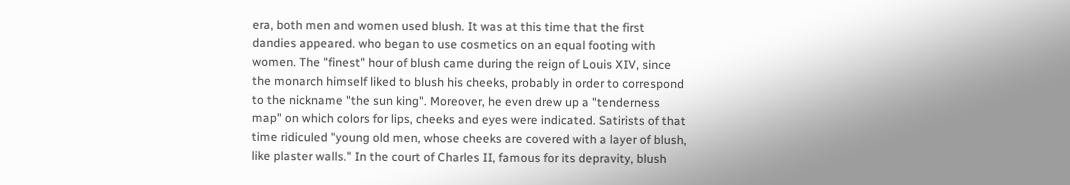era, both men and women used blush. It was at this time that the first dandies appeared. who began to use cosmetics on an equal footing with women. The "finest" hour of blush came during the reign of Louis XIV, since the monarch himself liked to blush his cheeks, probably in order to correspond to the nickname "the sun king". Moreover, he even drew up a "tenderness map" on which colors for lips, cheeks and eyes were indicated. Satirists of that time ridiculed "young old men, whose cheeks are covered with a layer of blush, like plaster walls." In the court of Charles II, famous for its depravity, blush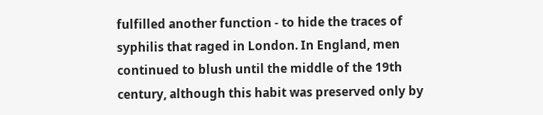fulfilled another function - to hide the traces of syphilis that raged in London. In England, men continued to blush until the middle of the 19th century, although this habit was preserved only by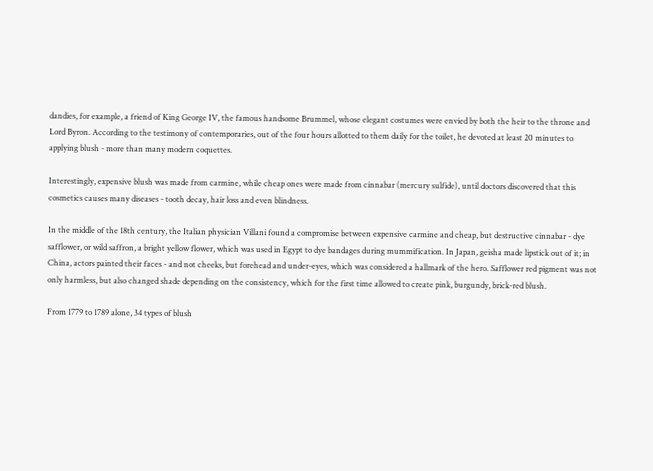dandies, for example, a friend of King George IV, the famous handsome Brummel, whose elegant costumes were envied by both the heir to the throne and Lord Byron. According to the testimony of contemporaries, out of the four hours allotted to them daily for the toilet, he devoted at least 20 minutes to applying blush - more than many modern coquettes.

Interestingly, expensive blush was made from carmine, while cheap ones were made from cinnabar (mercury sulfide), until doctors discovered that this cosmetics causes many diseases - tooth decay, hair loss and even blindness.

In the middle of the 18th century, the Italian physician Villani found a compromise between expensive carmine and cheap, but destructive cinnabar - dye safflower, or wild saffron, a bright yellow flower, which was used in Egypt to dye bandages during mummification. In Japan, geisha made lipstick out of it; in China, actors painted their faces - and not cheeks, but forehead and under-eyes, which was considered a hallmark of the hero. Safflower red pigment was not only harmless, but also changed shade depending on the consistency, which for the first time allowed to create pink, burgundy, brick-red blush.

From 1779 to 1789 alone, 34 types of blush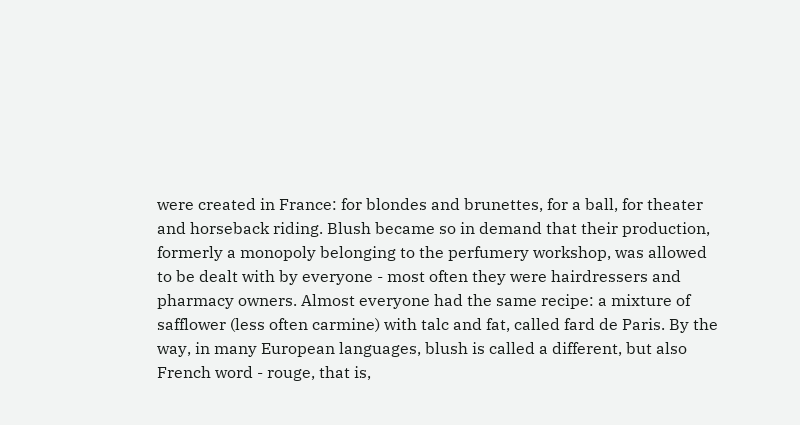were created in France: for blondes and brunettes, for a ball, for theater and horseback riding. Blush became so in demand that their production, formerly a monopoly belonging to the perfumery workshop, was allowed to be dealt with by everyone - most often they were hairdressers and pharmacy owners. Almost everyone had the same recipe: a mixture of safflower (less often carmine) with talc and fat, called fard de Paris. By the way, in many European languages, blush is called a different, but also French word - rouge, that is,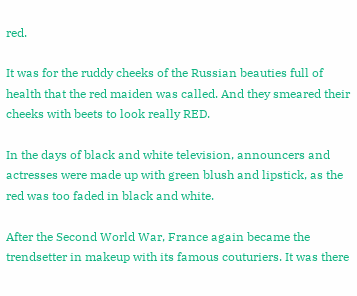red.

It was for the ruddy cheeks of the Russian beauties full of health that the red maiden was called. And they smeared their cheeks with beets to look really RED.

In the days of black and white television, announcers and actresses were made up with green blush and lipstick, as the red was too faded in black and white.

After the Second World War, France again became the trendsetter in makeup with its famous couturiers. It was there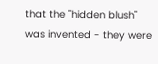that the "hidden blush" was invented - they were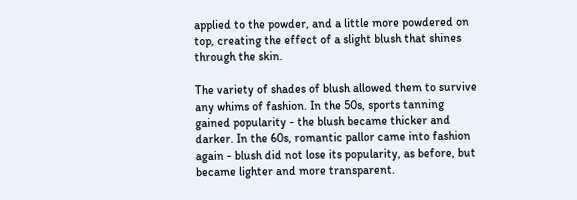applied to the powder, and a little more powdered on top, creating the effect of a slight blush that shines through the skin.

The variety of shades of blush allowed them to survive any whims of fashion. In the 50s, sports tanning gained popularity - the blush became thicker and darker. In the 60s, romantic pallor came into fashion again - blush did not lose its popularity, as before, but became lighter and more transparent.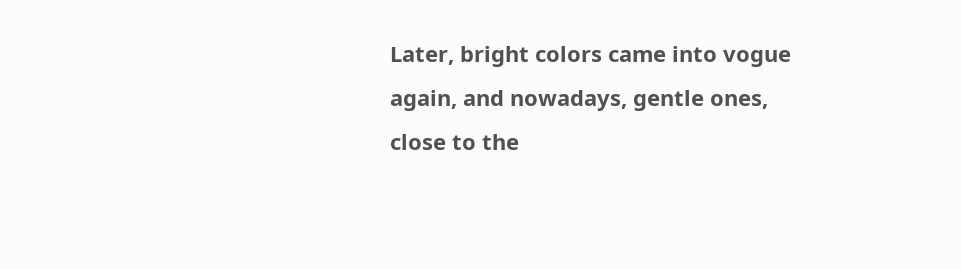Later, bright colors came into vogue again, and nowadays, gentle ones, close to the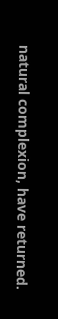natural complexion, have returned.